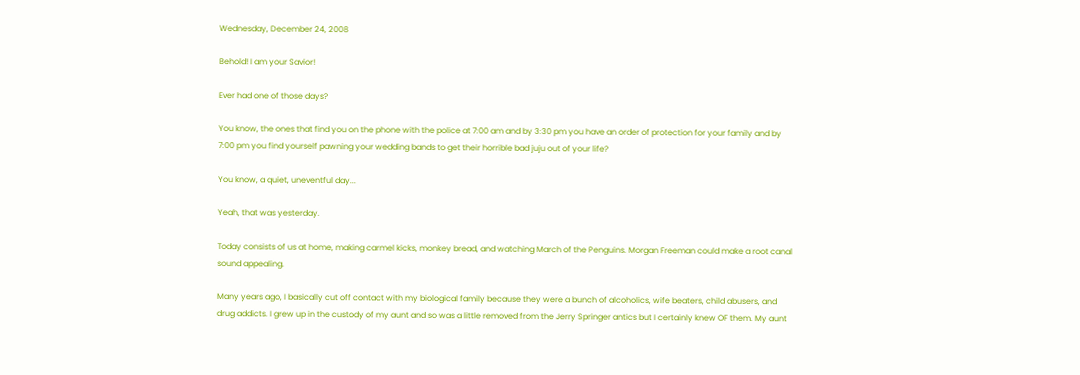Wednesday, December 24, 2008

Behold! I am your Savior!

Ever had one of those days?

You know, the ones that find you on the phone with the police at 7:00 am and by 3:30 pm you have an order of protection for your family and by 7:00 pm you find yourself pawning your wedding bands to get their horrible bad juju out of your life?

You know, a quiet, uneventful day...

Yeah, that was yesterday.

Today consists of us at home, making carmel kicks, monkey bread, and watching March of the Penguins. Morgan Freeman could make a root canal sound appealing.

Many years ago, I basically cut off contact with my biological family because they were a bunch of alcoholics, wife beaters, child abusers, and drug addicts. I grew up in the custody of my aunt and so was a little removed from the Jerry Springer antics but I certainly knew OF them. My aunt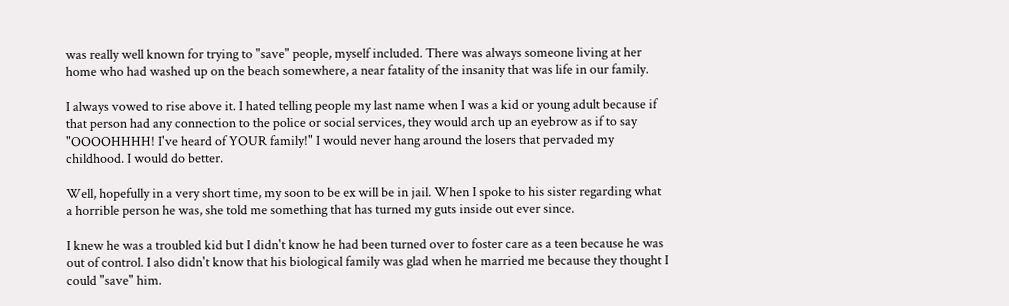was really well known for trying to "save" people, myself included. There was always someone living at her home who had washed up on the beach somewhere, a near fatality of the insanity that was life in our family.

I always vowed to rise above it. I hated telling people my last name when I was a kid or young adult because if that person had any connection to the police or social services, they would arch up an eyebrow as if to say "OOOOHHHH! I've heard of YOUR family!" I would never hang around the losers that pervaded my childhood. I would do better.

Well, hopefully in a very short time, my soon to be ex will be in jail. When I spoke to his sister regarding what a horrible person he was, she told me something that has turned my guts inside out ever since.

I knew he was a troubled kid but I didn't know he had been turned over to foster care as a teen because he was out of control. I also didn't know that his biological family was glad when he married me because they thought I could "save" him.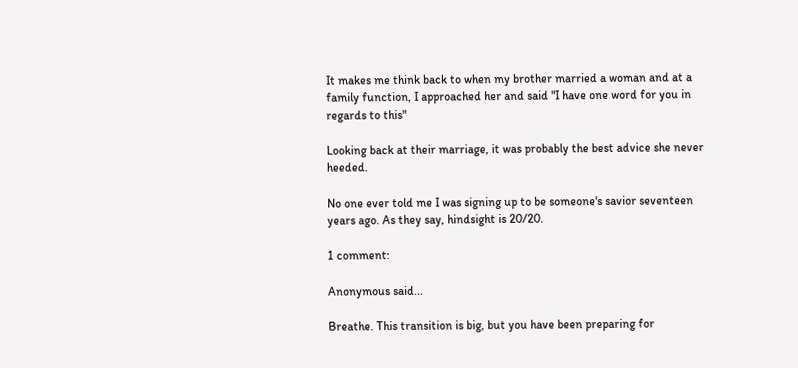It makes me think back to when my brother married a woman and at a family function, I approached her and said "I have one word for you in regards to this"

Looking back at their marriage, it was probably the best advice she never heeded.

No one ever told me I was signing up to be someone's savior seventeen years ago. As they say, hindsight is 20/20.

1 comment:

Anonymous said...

Breathe. This transition is big, but you have been preparing for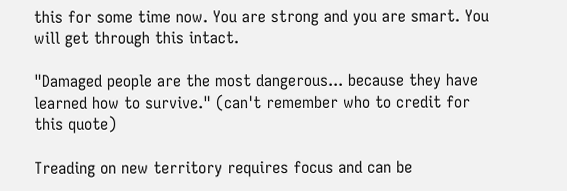this for some time now. You are strong and you are smart. You will get through this intact.

"Damaged people are the most dangerous... because they have learned how to survive." (can't remember who to credit for this quote)

Treading on new territory requires focus and can be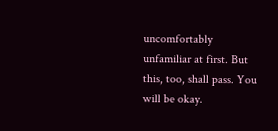uncomfortably unfamiliar at first. But this, too, shall pass. You will be okay.